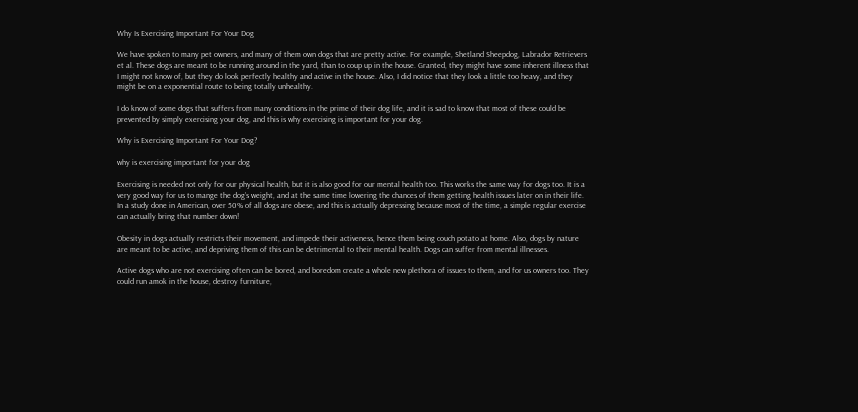Why Is Exercising Important For Your Dog

We have spoken to many pet owners, and many of them own dogs that are pretty active. For example, Shetland Sheepdog, Labrador Retrievers et al. These dogs are meant to be running around in the yard, than to coup up in the house. Granted, they might have some inherent illness that I might not know of, but they do look perfectly healthy and active in the house. Also, I did notice that they look a little too heavy, and they might be on a exponential route to being totally unhealthy.

I do know of some dogs that suffers from many conditions in the prime of their dog life, and it is sad to know that most of these could be prevented by simply exercising your dog, and this is why exercising is important for your dog.

Why is Exercising Important For Your Dog?

why is exercising important for your dog

Exercising is needed not only for our physical health, but it is also good for our mental health too. This works the same way for dogs too. It is a very good way for us to mange the dog’s weight, and at the same time lowering the chances of them getting health issues later on in their life. In a study done in American, over 50% of all dogs are obese, and this is actually depressing because most of the time, a simple regular exercise can actually bring that number down!

Obesity in dogs actually restricts their movement, and impede their activeness, hence them being couch potato at home. Also, dogs by nature are meant to be active, and depriving them of this can be detrimental to their mental health. Dogs can suffer from mental illnesses.

Active dogs who are not exercising often can be bored, and boredom create a whole new plethora of issues to them, and for us owners too. They could run amok in the house, destroy furniture,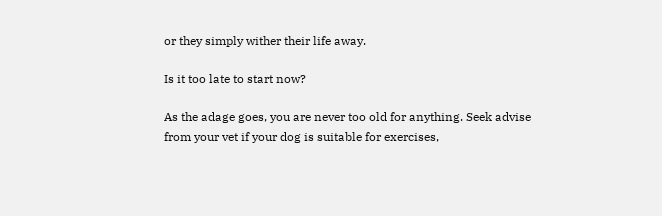or they simply wither their life away.

Is it too late to start now?

As the adage goes, you are never too old for anything. Seek advise from your vet if your dog is suitable for exercises,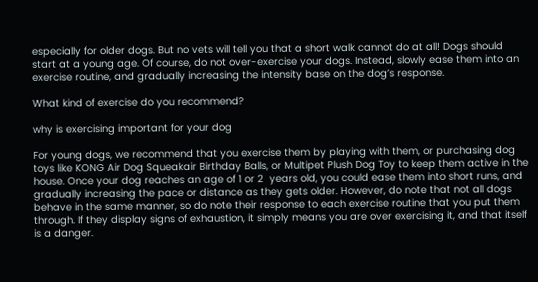especially for older dogs. But no vets will tell you that a short walk cannot do at all! Dogs should start at a young age. Of course, do not over-exercise your dogs. Instead, slowly ease them into an exercise routine, and gradually increasing the intensity base on the dog’s response.

What kind of exercise do you recommend?

why is exercising important for your dog

For young dogs, we recommend that you exercise them by playing with them, or purchasing dog toys like KONG Air Dog Squeakair Birthday Balls, or Multipet Plush Dog Toy to keep them active in the house. Once your dog reaches an age of 1 or 2  years old, you could ease them into short runs, and gradually increasing the pace or distance as they gets older. However, do note that not all dogs behave in the same manner, so do note their response to each exercise routine that you put them through. If they display signs of exhaustion, it simply means you are over exercising it, and that itself is a danger.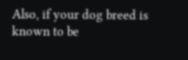Also, if your dog breed is known to be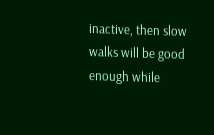inactive, then slow walks will be good enough while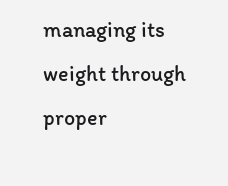managing its weight through proper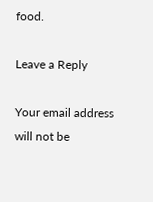food.

Leave a Reply

Your email address will not be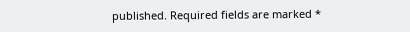published. Required fields are marked *